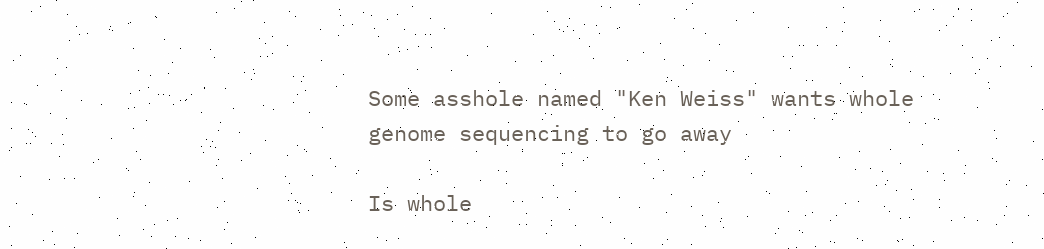Some asshole named "Ken Weiss" wants whole genome sequencing to go away

Is whole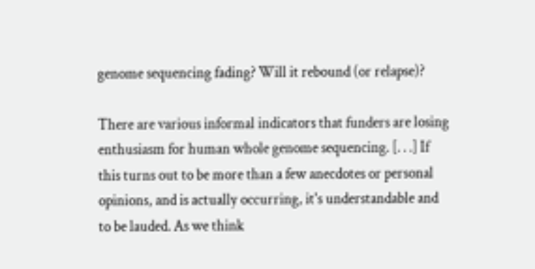genome sequencing fading? Will it rebound (or relapse)?

There are various informal indicators that funders are losing enthusiasm for human whole genome sequencing. [. . .] If this turns out to be more than a few anecdotes or personal opinions, and is actually occurring, it's understandable and to be lauded. As we think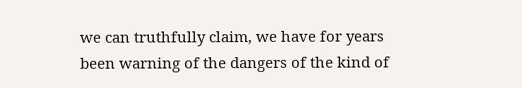we can truthfully claim, we have for years been warning of the dangers of the kind of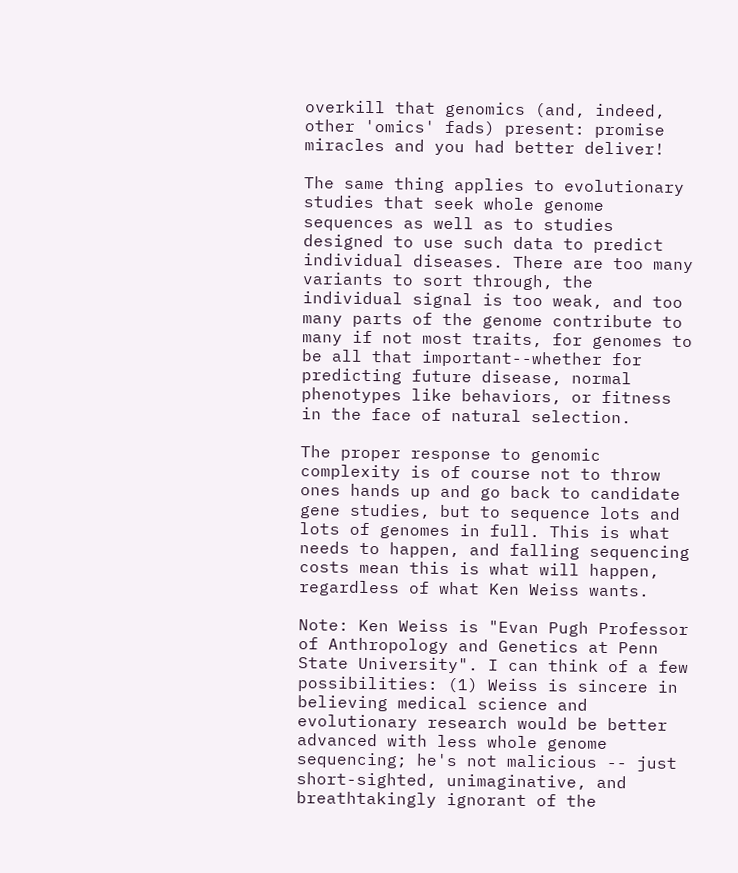overkill that genomics (and, indeed, other 'omics' fads) present: promise miracles and you had better deliver!

The same thing applies to evolutionary studies that seek whole genome sequences as well as to studies designed to use such data to predict individual diseases. There are too many variants to sort through, the individual signal is too weak, and too many parts of the genome contribute to many if not most traits, for genomes to be all that important--whether for predicting future disease, normal phenotypes like behaviors, or fitness in the face of natural selection.

The proper response to genomic complexity is of course not to throw ones hands up and go back to candidate gene studies, but to sequence lots and lots of genomes in full. This is what needs to happen, and falling sequencing costs mean this is what will happen, regardless of what Ken Weiss wants.

Note: Ken Weiss is "Evan Pugh Professor of Anthropology and Genetics at Penn State University". I can think of a few possibilities: (1) Weiss is sincere in believing medical science and evolutionary research would be better advanced with less whole genome sequencing; he's not malicious -- just short-sighted, unimaginative, and breathtakingly ignorant of the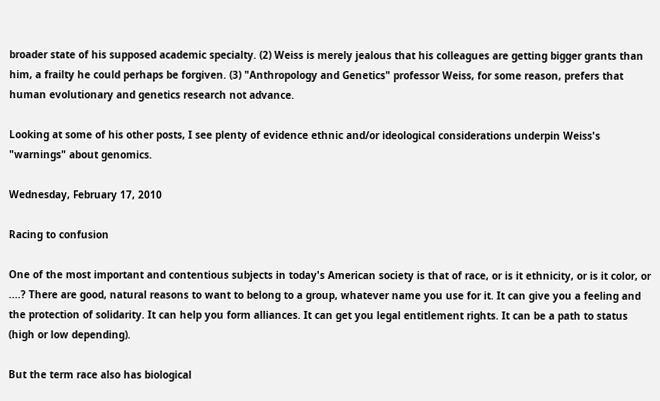broader state of his supposed academic specialty. (2) Weiss is merely jealous that his colleagues are getting bigger grants than him, a frailty he could perhaps be forgiven. (3) "Anthropology and Genetics" professor Weiss, for some reason, prefers that human evolutionary and genetics research not advance.

Looking at some of his other posts, I see plenty of evidence ethnic and/or ideological considerations underpin Weiss's "warnings" about genomics.

Wednesday, February 17, 2010

Racing to confusion

One of the most important and contentious subjects in today's American society is that of race, or is it ethnicity, or is it color, or ....? There are good, natural reasons to want to belong to a group, whatever name you use for it. It can give you a feeling and the protection of solidarity. It can help you form alliances. It can get you legal entitlement rights. It can be a path to status (high or low depending).

But the term race also has biological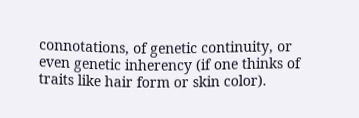connotations, of genetic continuity, or even genetic inherency (if one thinks of traits like hair form or skin color).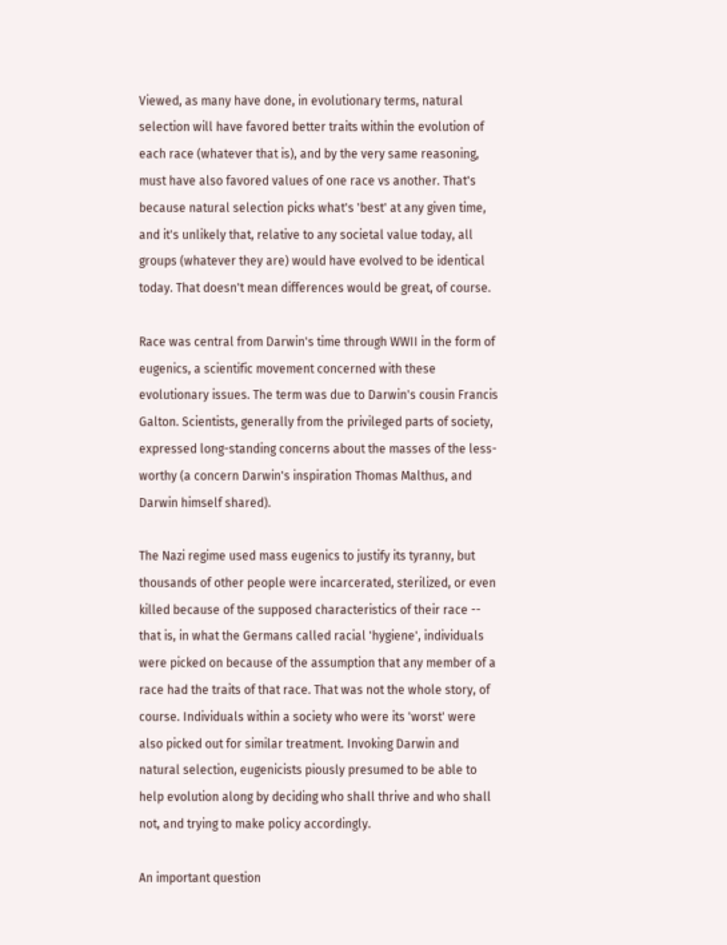Viewed, as many have done, in evolutionary terms, natural selection will have favored better traits within the evolution of each race (whatever that is), and by the very same reasoning, must have also favored values of one race vs another. That's because natural selection picks what's 'best' at any given time, and it's unlikely that, relative to any societal value today, all groups (whatever they are) would have evolved to be identical today. That doesn't mean differences would be great, of course.

Race was central from Darwin's time through WWII in the form of eugenics, a scientific movement concerned with these evolutionary issues. The term was due to Darwin's cousin Francis Galton. Scientists, generally from the privileged parts of society, expressed long-standing concerns about the masses of the less-worthy (a concern Darwin's inspiration Thomas Malthus, and Darwin himself shared).

The Nazi regime used mass eugenics to justify its tyranny, but thousands of other people were incarcerated, sterilized, or even killed because of the supposed characteristics of their race -- that is, in what the Germans called racial 'hygiene', individuals were picked on because of the assumption that any member of a race had the traits of that race. That was not the whole story, of course. Individuals within a society who were its 'worst' were also picked out for similar treatment. Invoking Darwin and natural selection, eugenicists piously presumed to be able to help evolution along by deciding who shall thrive and who shall not, and trying to make policy accordingly.

An important question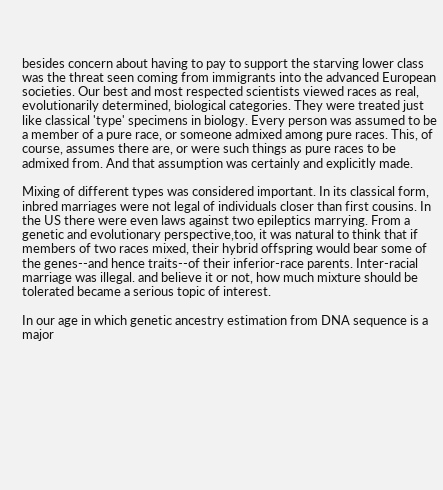besides concern about having to pay to support the starving lower class was the threat seen coming from immigrants into the advanced European societies. Our best and most respected scientists viewed races as real, evolutionarily determined, biological categories. They were treated just like classical 'type' specimens in biology. Every person was assumed to be a member of a pure race, or someone admixed among pure races. This, of course, assumes there are, or were such things as pure races to be admixed from. And that assumption was certainly and explicitly made.

Mixing of different types was considered important. In its classical form, inbred marriages were not legal of individuals closer than first cousins. In the US there were even laws against two epileptics marrying. From a genetic and evolutionary perspective,too, it was natural to think that if members of two races mixed, their hybrid offspring would bear some of the genes--and hence traits--of their inferior-race parents. Inter-racial marriage was illegal. and believe it or not, how much mixture should be tolerated became a serious topic of interest.

In our age in which genetic ancestry estimation from DNA sequence is a major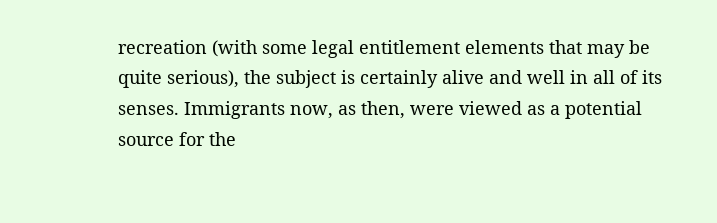recreation (with some legal entitlement elements that may be quite serious), the subject is certainly alive and well in all of its senses. Immigrants now, as then, were viewed as a potential source for the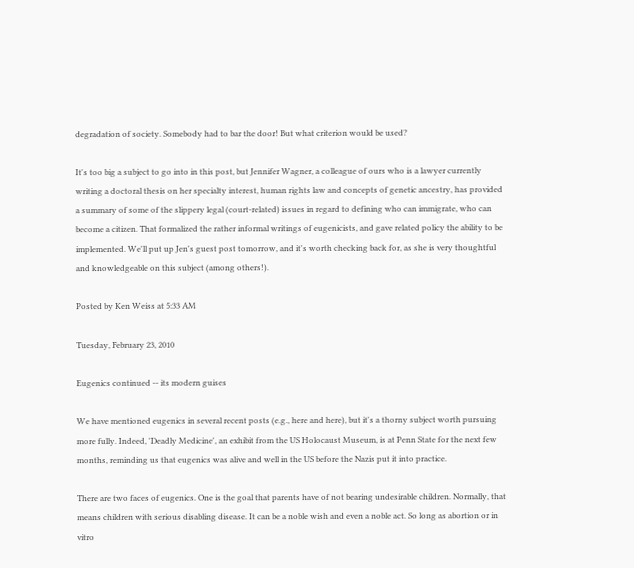degradation of society. Somebody had to bar the door! But what criterion would be used?

It's too big a subject to go into in this post, but Jennifer Wagner, a colleague of ours who is a lawyer currently writing a doctoral thesis on her specialty interest, human rights law and concepts of genetic ancestry, has provided a summary of some of the slippery legal (court-related) issues in regard to defining who can immigrate, who can become a citizen. That formalized the rather informal writings of eugenicists, and gave related policy the ability to be implemented. We'll put up Jen's guest post tomorrow, and it's worth checking back for, as she is very thoughtful and knowledgeable on this subject (among others!).

Posted by Ken Weiss at 5:33 AM

Tuesday, February 23, 2010

Eugenics continued -- its modern guises

We have mentioned eugenics in several recent posts (e.g., here and here), but it's a thorny subject worth pursuing more fully. Indeed, 'Deadly Medicine', an exhibit from the US Holocaust Museum, is at Penn State for the next few months, reminding us that eugenics was alive and well in the US before the Nazis put it into practice.

There are two faces of eugenics. One is the goal that parents have of not bearing undesirable children. Normally, that means children with serious disabling disease. It can be a noble wish and even a noble act. So long as abortion or in vitro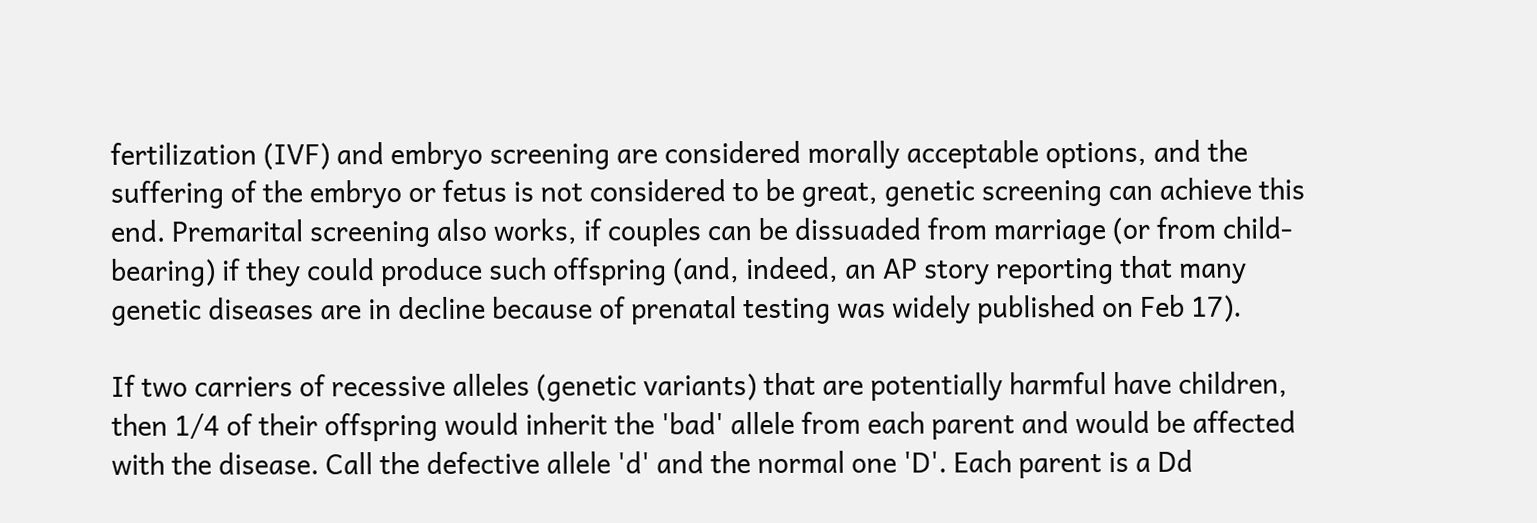fertilization (IVF) and embryo screening are considered morally acceptable options, and the suffering of the embryo or fetus is not considered to be great, genetic screening can achieve this end. Premarital screening also works, if couples can be dissuaded from marriage (or from child-bearing) if they could produce such offspring (and, indeed, an AP story reporting that many genetic diseases are in decline because of prenatal testing was widely published on Feb 17).

If two carriers of recessive alleles (genetic variants) that are potentially harmful have children, then 1/4 of their offspring would inherit the 'bad' allele from each parent and would be affected with the disease. Call the defective allele 'd' and the normal one 'D'. Each parent is a Dd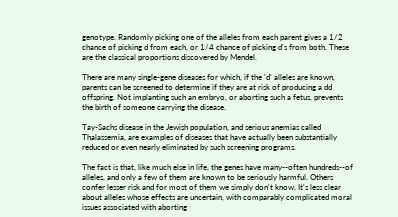genotype. Randomly picking one of the alleles from each parent gives a 1/2 chance of picking d from each, or 1/4 chance of picking d's from both. These are the classical proportions discovered by Mendel.

There are many single-gene diseases for which, if the 'd' alleles are known, parents can be screened to determine if they are at risk of producing a dd offspring. Not implanting such an embryo, or aborting such a fetus, prevents the birth of someone carrying the disease.

Tay-Sachs disease in the Jewish population, and serious anemias called Thalassemia, are examples of diseases that have actually been substantially reduced or even nearly eliminated by such screening programs.

The fact is that, like much else in life, the genes have many--often hundreds--of alleles, and only a few of them are known to be seriously harmful. Others confer lesser risk and for most of them we simply don't know. It's less clear about alleles whose effects are uncertain, with comparably complicated moral issues associated with aborting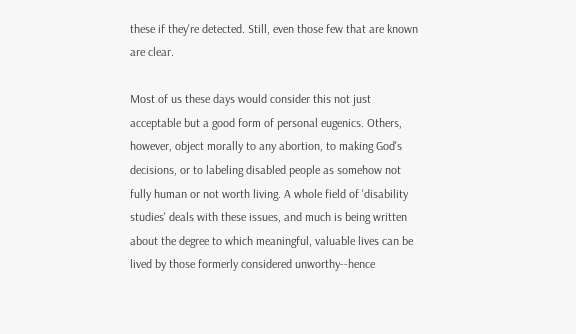these if they're detected. Still, even those few that are known are clear.

Most of us these days would consider this not just acceptable but a good form of personal eugenics. Others, however, object morally to any abortion, to making God's decisions, or to labeling disabled people as somehow not fully human or not worth living. A whole field of 'disability studies' deals with these issues, and much is being written about the degree to which meaningful, valuable lives can be lived by those formerly considered unworthy--hence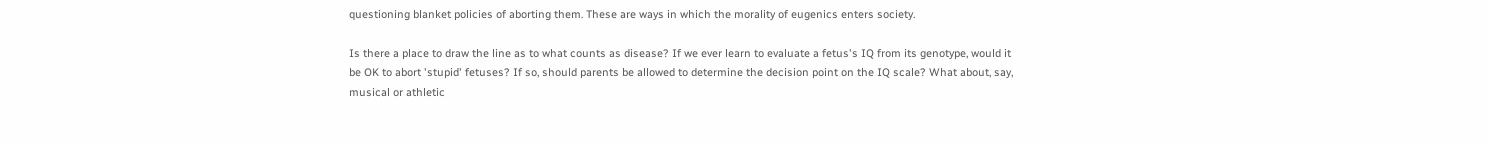questioning blanket policies of aborting them. These are ways in which the morality of eugenics enters society.

Is there a place to draw the line as to what counts as disease? If we ever learn to evaluate a fetus's IQ from its genotype, would it be OK to abort 'stupid' fetuses? If so, should parents be allowed to determine the decision point on the IQ scale? What about, say, musical or athletic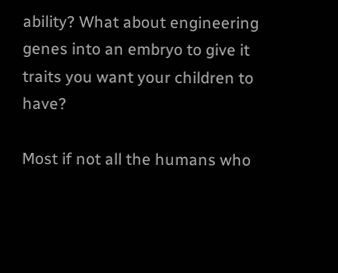ability? What about engineering genes into an embryo to give it traits you want your children to have?

Most if not all the humans who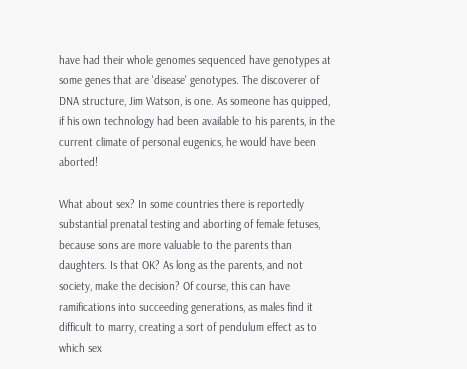have had their whole genomes sequenced have genotypes at some genes that are 'disease' genotypes. The discoverer of DNA structure, Jim Watson, is one. As someone has quipped, if his own technology had been available to his parents, in the current climate of personal eugenics, he would have been aborted!

What about sex? In some countries there is reportedly substantial prenatal testing and aborting of female fetuses, because sons are more valuable to the parents than daughters. Is that OK? As long as the parents, and not society, make the decision? Of course, this can have ramifications into succeeding generations, as males find it difficult to marry, creating a sort of pendulum effect as to which sex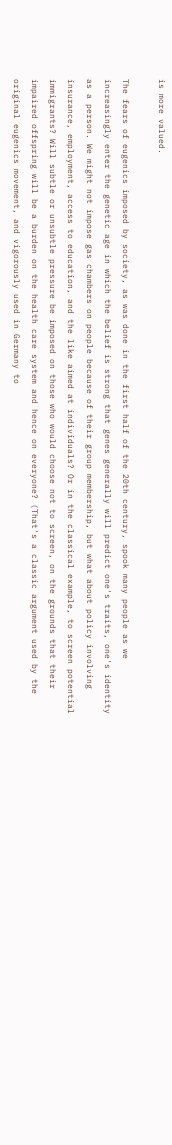is more valued.

The fears of eugenics imposed by society, as was done in the first half of the 20th century, spook many people as we increasingly enter the genetic age in which the belief is strong that genes generally will predict one's traits, one's identity as a person. We might not impose gas chambers on people because of their group membership, but what about policy involving insurance, employment, access to education, and the like aimed at individuals? Or in the classical example, to screen potential immigrants? Will subtle or unsubtle pressure be imposed on those who would choose not to screen, on the grounds that their impaired offspring will be a burden on the health care system and hence on everyone? (That's a classic argument used by the original eugenics movement, and vigorously used in Germany to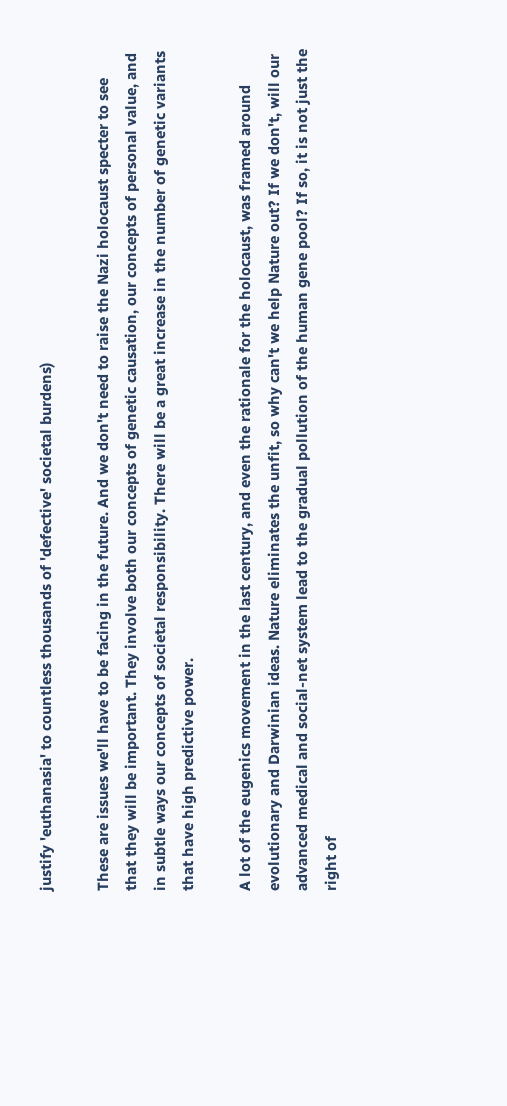justify 'euthanasia' to countless thousands of 'defective' societal burdens)

These are issues we'll have to be facing in the future. And we don't need to raise the Nazi holocaust specter to see that they will be important. They involve both our concepts of genetic causation, our concepts of personal value, and in subtle ways our concepts of societal responsibility. There will be a great increase in the number of genetic variants that have high predictive power.

A lot of the eugenics movement in the last century, and even the rationale for the holocaust, was framed around evolutionary and Darwinian ideas. Nature eliminates the unfit, so why can't we help Nature out? If we don't, will our advanced medical and social-net system lead to the gradual pollution of the human gene pool? If so, it is not just the right of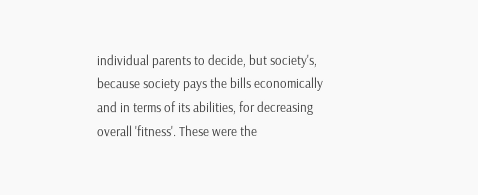individual parents to decide, but society's, because society pays the bills economically and in terms of its abilities, for decreasing overall 'fitness'. These were the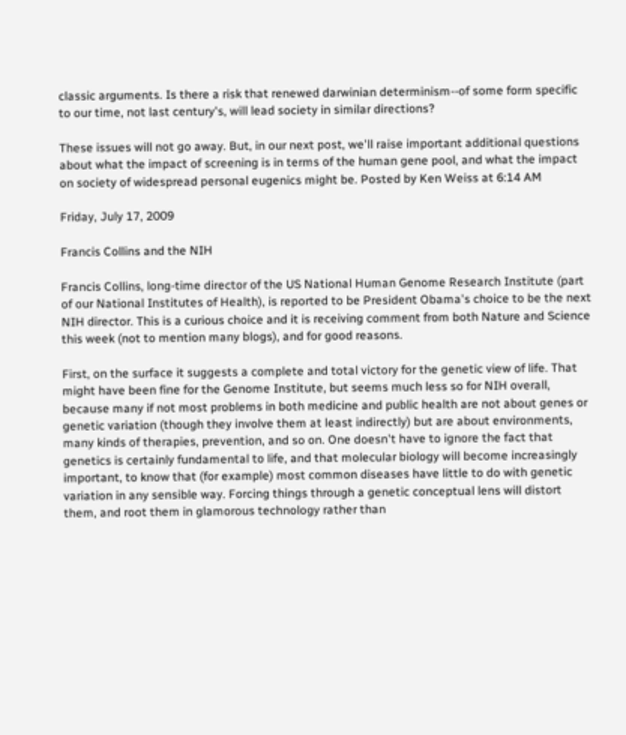classic arguments. Is there a risk that renewed darwinian determinism--of some form specific to our time, not last century's, will lead society in similar directions?

These issues will not go away. But, in our next post, we'll raise important additional questions about what the impact of screening is in terms of the human gene pool, and what the impact on society of widespread personal eugenics might be. Posted by Ken Weiss at 6:14 AM

Friday, July 17, 2009

Francis Collins and the NIH

Francis Collins, long-time director of the US National Human Genome Research Institute (part of our National Institutes of Health), is reported to be President Obama's choice to be the next NIH director. This is a curious choice and it is receiving comment from both Nature and Science this week (not to mention many blogs), and for good reasons.

First, on the surface it suggests a complete and total victory for the genetic view of life. That might have been fine for the Genome Institute, but seems much less so for NIH overall, because many if not most problems in both medicine and public health are not about genes or genetic variation (though they involve them at least indirectly) but are about environments, many kinds of therapies, prevention, and so on. One doesn't have to ignore the fact that genetics is certainly fundamental to life, and that molecular biology will become increasingly important, to know that (for example) most common diseases have little to do with genetic variation in any sensible way. Forcing things through a genetic conceptual lens will distort them, and root them in glamorous technology rather than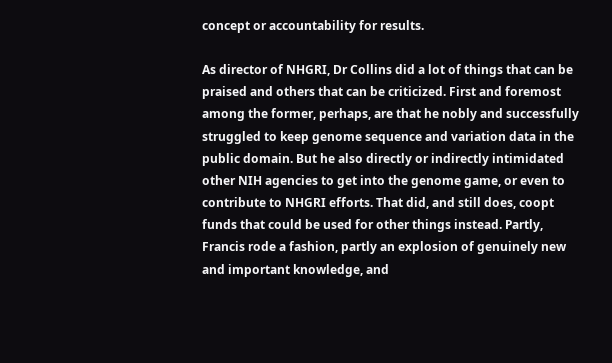concept or accountability for results.

As director of NHGRI, Dr Collins did a lot of things that can be praised and others that can be criticized. First and foremost among the former, perhaps, are that he nobly and successfully struggled to keep genome sequence and variation data in the public domain. But he also directly or indirectly intimidated other NIH agencies to get into the genome game, or even to contribute to NHGRI efforts. That did, and still does, coopt funds that could be used for other things instead. Partly, Francis rode a fashion, partly an explosion of genuinely new and important knowledge, and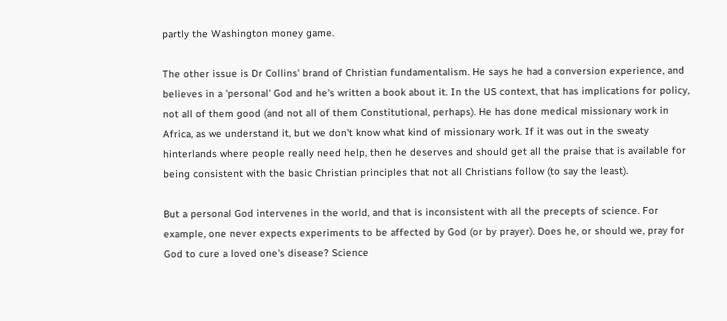partly the Washington money game.

The other issue is Dr Collins' brand of Christian fundamentalism. He says he had a conversion experience, and believes in a 'personal' God and he's written a book about it. In the US context, that has implications for policy, not all of them good (and not all of them Constitutional, perhaps). He has done medical missionary work in Africa, as we understand it, but we don't know what kind of missionary work. If it was out in the sweaty hinterlands where people really need help, then he deserves and should get all the praise that is available for being consistent with the basic Christian principles that not all Christians follow (to say the least).

But a personal God intervenes in the world, and that is inconsistent with all the precepts of science. For example, one never expects experiments to be affected by God (or by prayer). Does he, or should we, pray for God to cure a loved one's disease? Science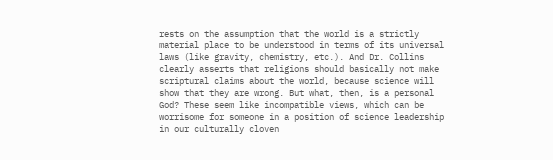rests on the assumption that the world is a strictly material place to be understood in terms of its universal laws (like gravity, chemistry, etc.). And Dr. Collins clearly asserts that religions should basically not make scriptural claims about the world, because science will show that they are wrong. But what, then, is a personal God? These seem like incompatible views, which can be worrisome for someone in a position of science leadership in our culturally cloven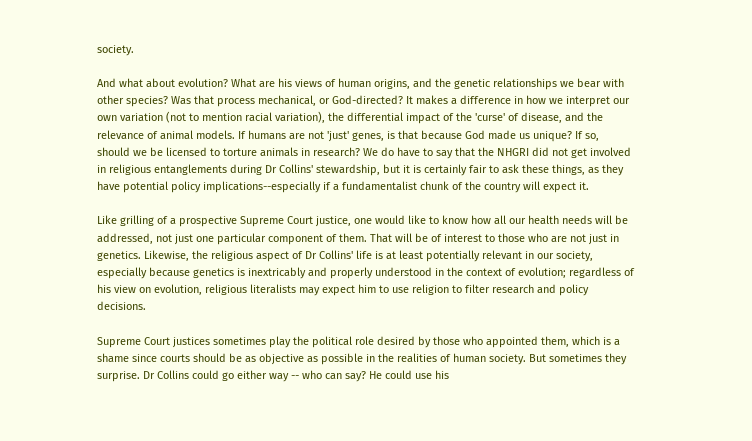society.

And what about evolution? What are his views of human origins, and the genetic relationships we bear with other species? Was that process mechanical, or God-directed? It makes a difference in how we interpret our own variation (not to mention racial variation), the differential impact of the 'curse' of disease, and the relevance of animal models. If humans are not 'just' genes, is that because God made us unique? If so, should we be licensed to torture animals in research? We do have to say that the NHGRI did not get involved in religious entanglements during Dr Collins' stewardship, but it is certainly fair to ask these things, as they have potential policy implications--especially if a fundamentalist chunk of the country will expect it.

Like grilling of a prospective Supreme Court justice, one would like to know how all our health needs will be addressed, not just one particular component of them. That will be of interest to those who are not just in genetics. Likewise, the religious aspect of Dr Collins' life is at least potentially relevant in our society, especially because genetics is inextricably and properly understood in the context of evolution; regardless of his view on evolution, religious literalists may expect him to use religion to filter research and policy decisions.

Supreme Court justices sometimes play the political role desired by those who appointed them, which is a shame since courts should be as objective as possible in the realities of human society. But sometimes they surprise. Dr Collins could go either way -- who can say? He could use his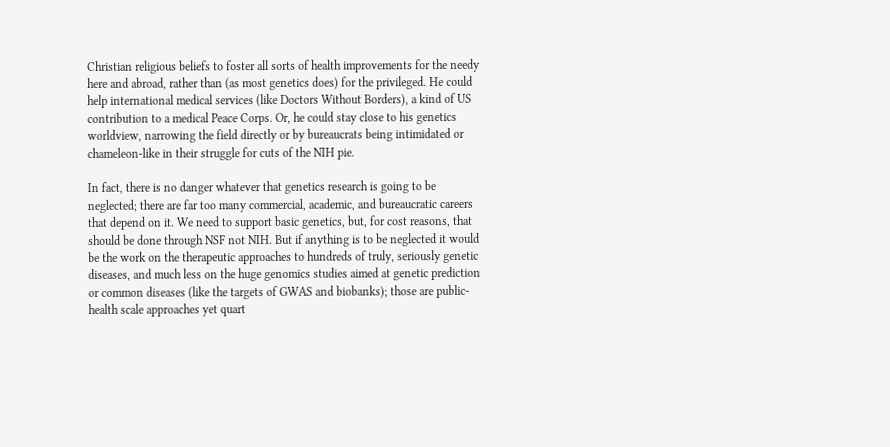Christian religious beliefs to foster all sorts of health improvements for the needy here and abroad, rather than (as most genetics does) for the privileged. He could help international medical services (like Doctors Without Borders), a kind of US contribution to a medical Peace Corps. Or, he could stay close to his genetics worldview, narrowing the field directly or by bureaucrats being intimidated or chameleon-like in their struggle for cuts of the NIH pie.

In fact, there is no danger whatever that genetics research is going to be neglected; there are far too many commercial, academic, and bureaucratic careers that depend on it. We need to support basic genetics, but, for cost reasons, that should be done through NSF not NIH. But if anything is to be neglected it would be the work on the therapeutic approaches to hundreds of truly, seriously genetic diseases, and much less on the huge genomics studies aimed at genetic prediction or common diseases (like the targets of GWAS and biobanks); those are public-health scale approaches yet quart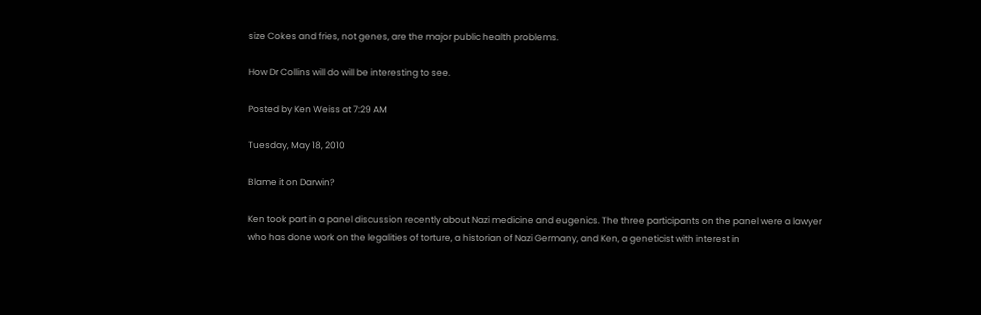size Cokes and fries, not genes, are the major public health problems.

How Dr Collins will do will be interesting to see.

Posted by Ken Weiss at 7:29 AM

Tuesday, May 18, 2010

Blame it on Darwin?

Ken took part in a panel discussion recently about Nazi medicine and eugenics. The three participants on the panel were a lawyer who has done work on the legalities of torture, a historian of Nazi Germany, and Ken, a geneticist with interest in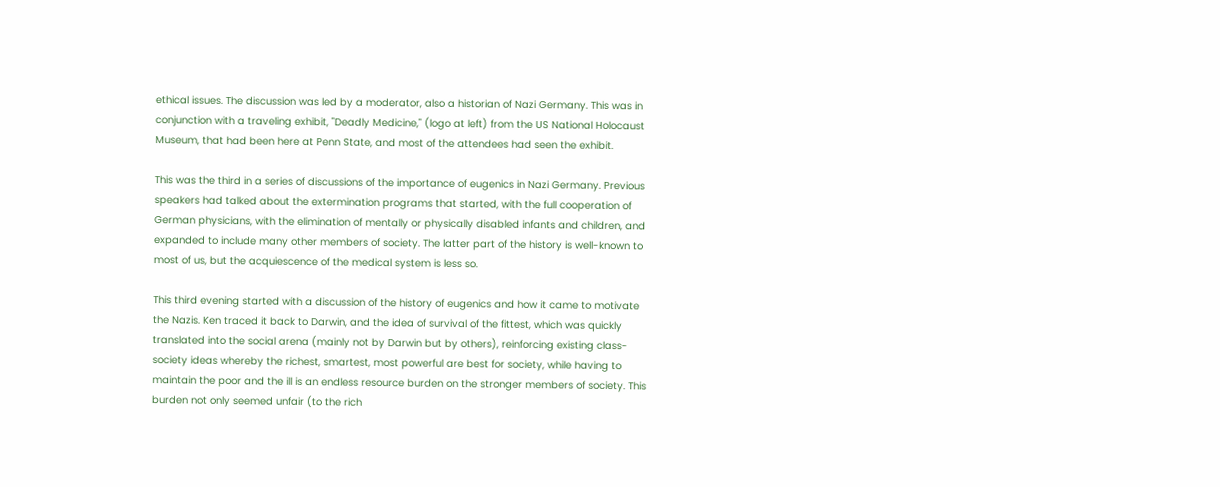ethical issues. The discussion was led by a moderator, also a historian of Nazi Germany. This was in conjunction with a traveling exhibit, "Deadly Medicine," (logo at left) from the US National Holocaust Museum, that had been here at Penn State, and most of the attendees had seen the exhibit.

This was the third in a series of discussions of the importance of eugenics in Nazi Germany. Previous speakers had talked about the extermination programs that started, with the full cooperation of German physicians, with the elimination of mentally or physically disabled infants and children, and expanded to include many other members of society. The latter part of the history is well-known to most of us, but the acquiescence of the medical system is less so.

This third evening started with a discussion of the history of eugenics and how it came to motivate the Nazis. Ken traced it back to Darwin, and the idea of survival of the fittest, which was quickly translated into the social arena (mainly not by Darwin but by others), reinforcing existing class-society ideas whereby the richest, smartest, most powerful are best for society, while having to maintain the poor and the ill is an endless resource burden on the stronger members of society. This burden not only seemed unfair (to the rich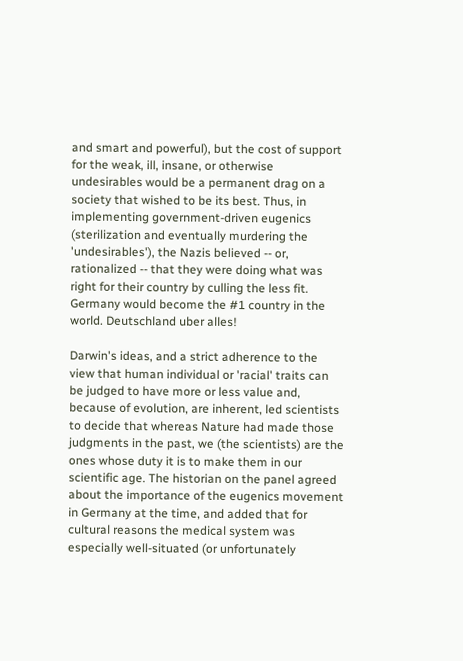and smart and powerful), but the cost of support for the weak, ill, insane, or otherwise undesirables would be a permanent drag on a society that wished to be its best. Thus, in implementing government-driven eugenics (sterilization and eventually murdering the 'undesirables'), the Nazis believed -- or, rationalized -- that they were doing what was right for their country by culling the less fit. Germany would become the #1 country in the world. Deutschland uber alles!

Darwin's ideas, and a strict adherence to the view that human individual or 'racial' traits can be judged to have more or less value and, because of evolution, are inherent, led scientists to decide that whereas Nature had made those judgments in the past, we (the scientists) are the ones whose duty it is to make them in our scientific age. The historian on the panel agreed about the importance of the eugenics movement in Germany at the time, and added that for cultural reasons the medical system was especially well-situated (or unfortunately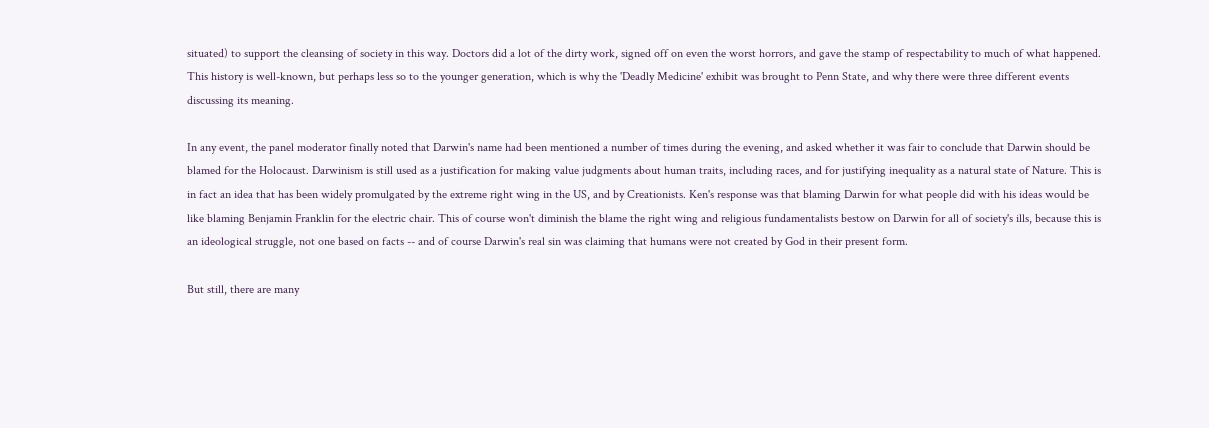situated) to support the cleansing of society in this way. Doctors did a lot of the dirty work, signed off on even the worst horrors, and gave the stamp of respectability to much of what happened. This history is well-known, but perhaps less so to the younger generation, which is why the 'Deadly Medicine' exhibit was brought to Penn State, and why there were three different events discussing its meaning.

In any event, the panel moderator finally noted that Darwin's name had been mentioned a number of times during the evening, and asked whether it was fair to conclude that Darwin should be blamed for the Holocaust. Darwinism is still used as a justification for making value judgments about human traits, including races, and for justifying inequality as a natural state of Nature. This is in fact an idea that has been widely promulgated by the extreme right wing in the US, and by Creationists. Ken's response was that blaming Darwin for what people did with his ideas would be like blaming Benjamin Franklin for the electric chair. This of course won't diminish the blame the right wing and religious fundamentalists bestow on Darwin for all of society's ills, because this is an ideological struggle, not one based on facts -- and of course Darwin's real sin was claiming that humans were not created by God in their present form.

But still, there are many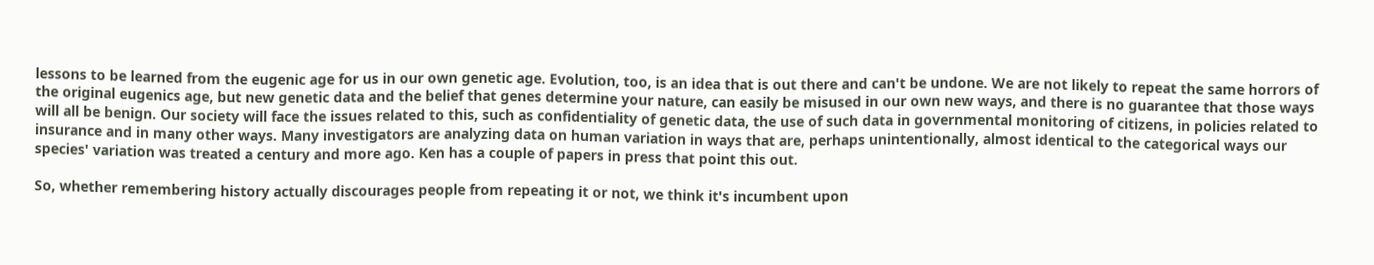lessons to be learned from the eugenic age for us in our own genetic age. Evolution, too, is an idea that is out there and can't be undone. We are not likely to repeat the same horrors of the original eugenics age, but new genetic data and the belief that genes determine your nature, can easily be misused in our own new ways, and there is no guarantee that those ways will all be benign. Our society will face the issues related to this, such as confidentiality of genetic data, the use of such data in governmental monitoring of citizens, in policies related to insurance and in many other ways. Many investigators are analyzing data on human variation in ways that are, perhaps unintentionally, almost identical to the categorical ways our species' variation was treated a century and more ago. Ken has a couple of papers in press that point this out.

So, whether remembering history actually discourages people from repeating it or not, we think it's incumbent upon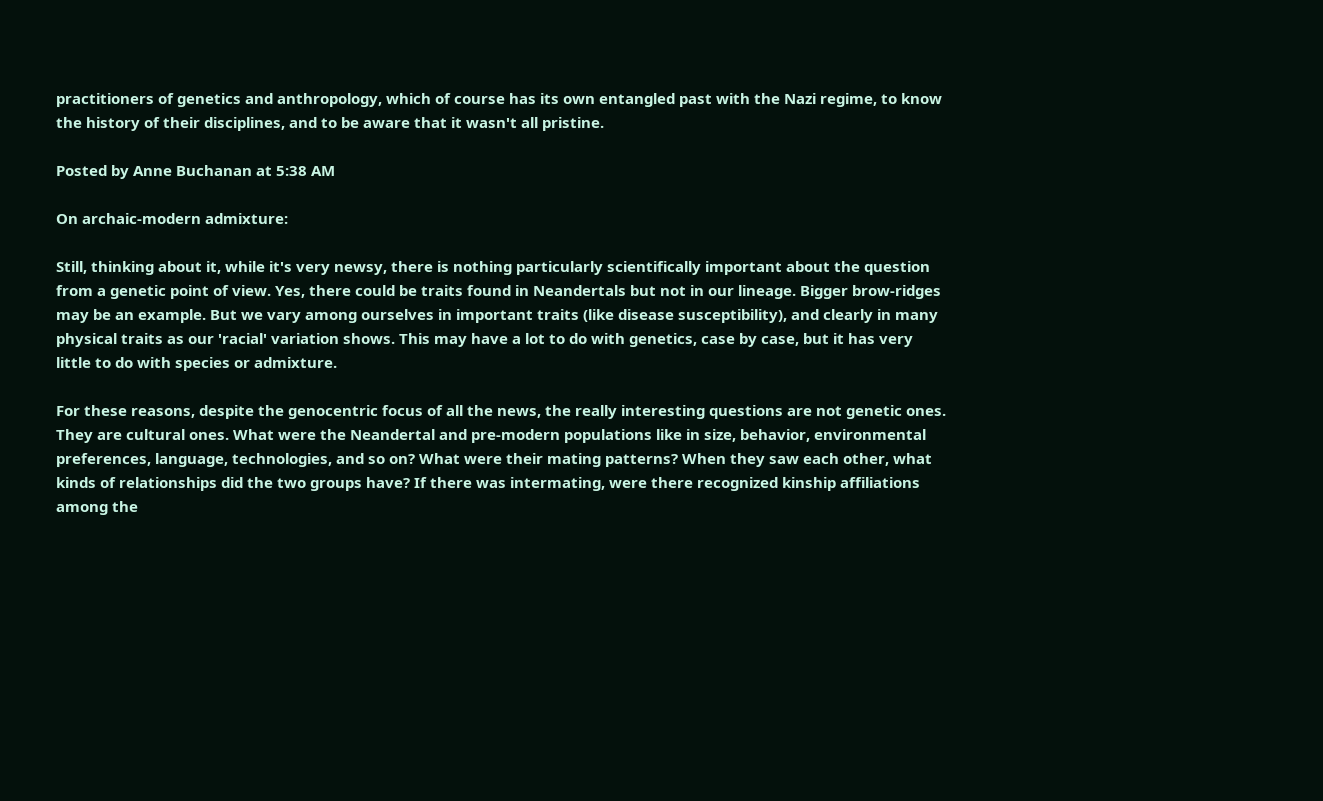practitioners of genetics and anthropology, which of course has its own entangled past with the Nazi regime, to know the history of their disciplines, and to be aware that it wasn't all pristine.

Posted by Anne Buchanan at 5:38 AM

On archaic-modern admixture:

Still, thinking about it, while it's very newsy, there is nothing particularly scientifically important about the question from a genetic point of view. Yes, there could be traits found in Neandertals but not in our lineage. Bigger brow-ridges may be an example. But we vary among ourselves in important traits (like disease susceptibility), and clearly in many physical traits as our 'racial' variation shows. This may have a lot to do with genetics, case by case, but it has very little to do with species or admixture.

For these reasons, despite the genocentric focus of all the news, the really interesting questions are not genetic ones. They are cultural ones. What were the Neandertal and pre-modern populations like in size, behavior, environmental preferences, language, technologies, and so on? What were their mating patterns? When they saw each other, what kinds of relationships did the two groups have? If there was intermating, were there recognized kinship affiliations among the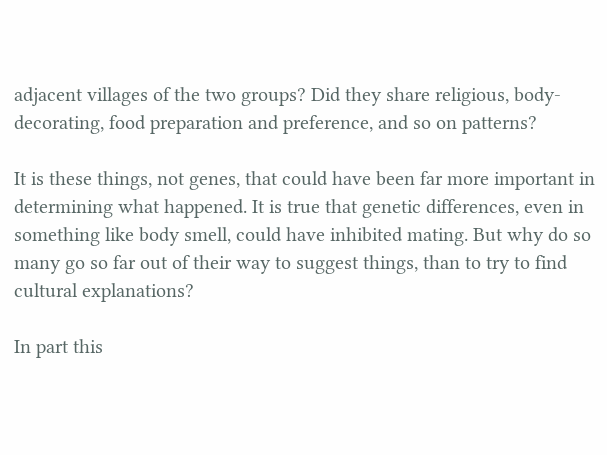adjacent villages of the two groups? Did they share religious, body-decorating, food preparation and preference, and so on patterns?

It is these things, not genes, that could have been far more important in determining what happened. It is true that genetic differences, even in something like body smell, could have inhibited mating. But why do so many go so far out of their way to suggest things, than to try to find cultural explanations?

In part this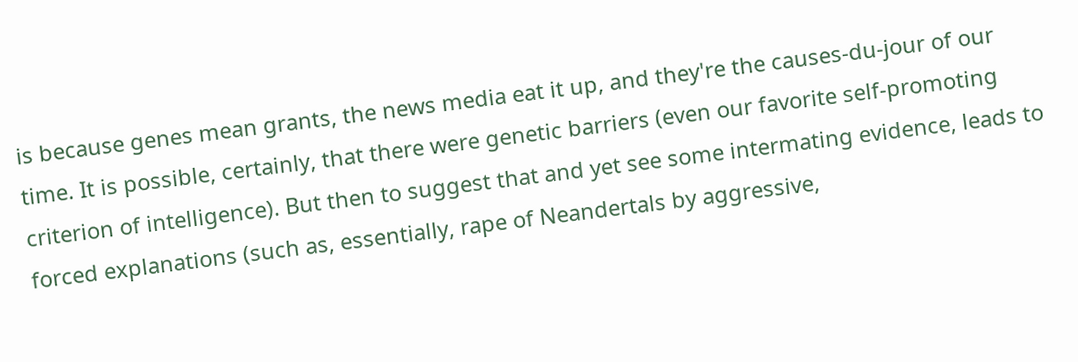is because genes mean grants, the news media eat it up, and they're the causes-du-jour of our time. It is possible, certainly, that there were genetic barriers (even our favorite self-promoting criterion of intelligence). But then to suggest that and yet see some intermating evidence, leads to forced explanations (such as, essentially, rape of Neandertals by aggressive,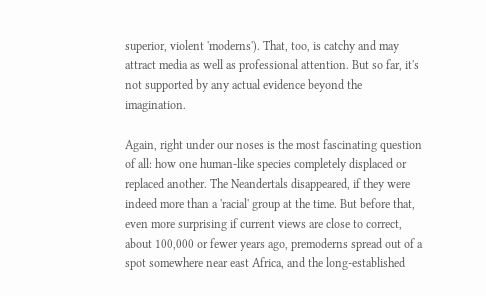superior, violent 'moderns'). That, too, is catchy and may attract media as well as professional attention. But so far, it's not supported by any actual evidence beyond the imagination.

Again, right under our noses is the most fascinating question of all: how one human-like species completely displaced or replaced another. The Neandertals disappeared, if they were indeed more than a 'racial' group at the time. But before that, even more surprising if current views are close to correct, about 100,000 or fewer years ago, premoderns spread out of a spot somewhere near east Africa, and the long-established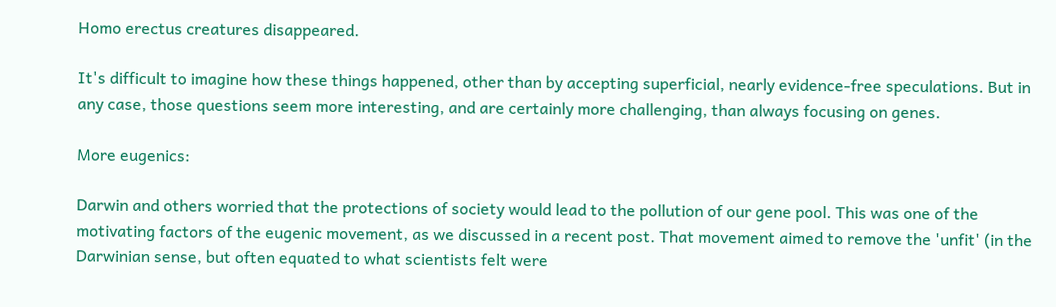Homo erectus creatures disappeared.

It's difficult to imagine how these things happened, other than by accepting superficial, nearly evidence-free speculations. But in any case, those questions seem more interesting, and are certainly more challenging, than always focusing on genes.

More eugenics:

Darwin and others worried that the protections of society would lead to the pollution of our gene pool. This was one of the motivating factors of the eugenic movement, as we discussed in a recent post. That movement aimed to remove the 'unfit' (in the Darwinian sense, but often equated to what scientists felt were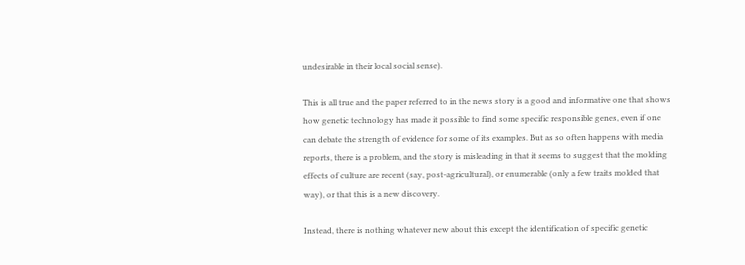undesirable in their local social sense).

This is all true and the paper referred to in the news story is a good and informative one that shows how genetic technology has made it possible to find some specific responsible genes, even if one can debate the strength of evidence for some of its examples. But as so often happens with media reports, there is a problem, and the story is misleading in that it seems to suggest that the molding effects of culture are recent (say, post-agricultural), or enumerable (only a few traits molded that way), or that this is a new discovery.

Instead, there is nothing whatever new about this except the identification of specific genetic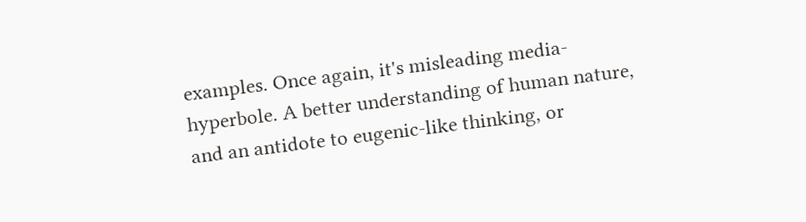examples. Once again, it's misleading media-hyperbole. A better understanding of human nature, and an antidote to eugenic-like thinking, or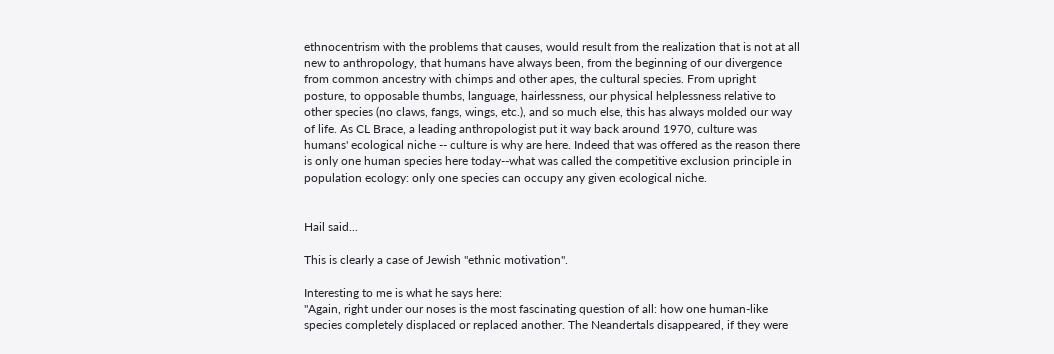ethnocentrism with the problems that causes, would result from the realization that is not at all new to anthropology, that humans have always been, from the beginning of our divergence from common ancestry with chimps and other apes, the cultural species. From upright posture, to opposable thumbs, language, hairlessness, our physical helplessness relative to other species (no claws, fangs, wings, etc.), and so much else, this has always molded our way of life. As CL Brace, a leading anthropologist put it way back around 1970, culture was humans' ecological niche -- culture is why are here. Indeed that was offered as the reason there is only one human species here today--what was called the competitive exclusion principle in population ecology: only one species can occupy any given ecological niche.


Hail said...

This is clearly a case of Jewish "ethnic motivation".

Interesting to me is what he says here:
"Again, right under our noses is the most fascinating question of all: how one human-like species completely displaced or replaced another. The Neandertals disappeared, if they were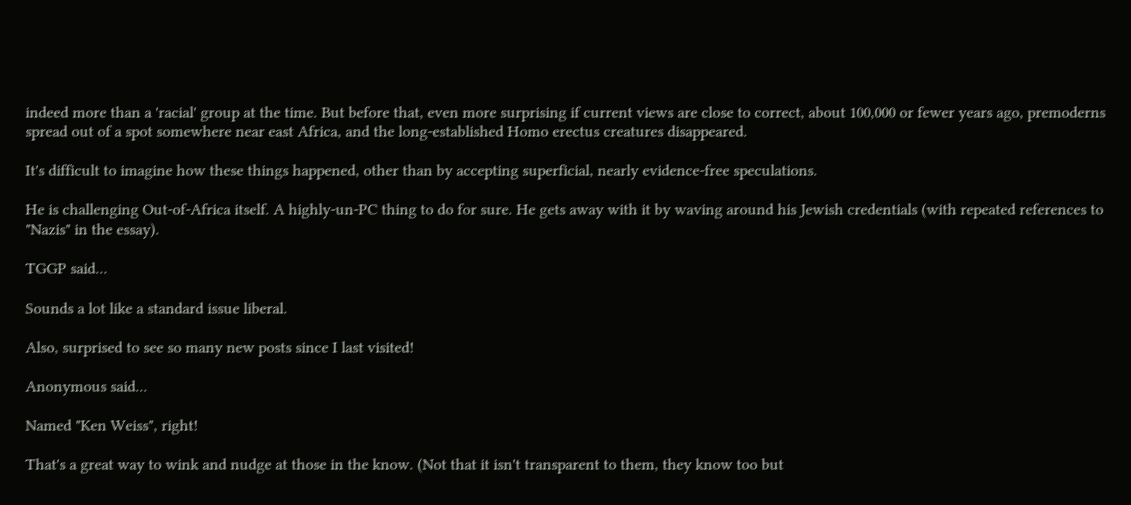indeed more than a 'racial' group at the time. But before that, even more surprising if current views are close to correct, about 100,000 or fewer years ago, premoderns spread out of a spot somewhere near east Africa, and the long-established Homo erectus creatures disappeared.

It's difficult to imagine how these things happened, other than by accepting superficial, nearly evidence-free speculations.

He is challenging Out-of-Africa itself. A highly-un-PC thing to do for sure. He gets away with it by waving around his Jewish credentials (with repeated references to "Nazis" in the essay).

TGGP said...

Sounds a lot like a standard issue liberal.

Also, surprised to see so many new posts since I last visited!

Anonymous said...

Named "Ken Weiss", right!

That's a great way to wink and nudge at those in the know. (Not that it isn't transparent to them, they know too but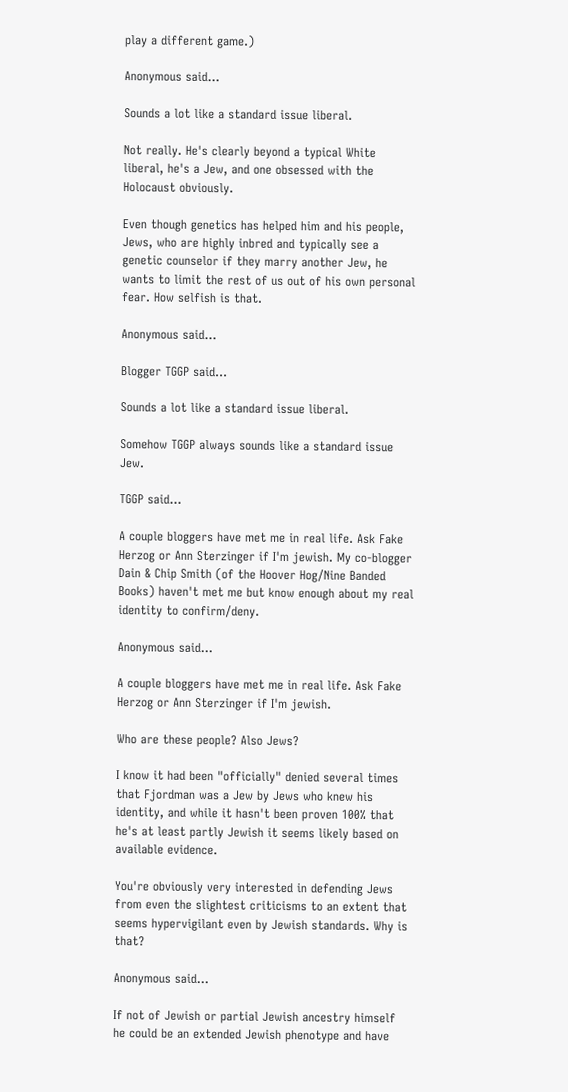play a different game.)

Anonymous said...

Sounds a lot like a standard issue liberal.

Not really. He's clearly beyond a typical White liberal, he's a Jew, and one obsessed with the Holocaust obviously.

Even though genetics has helped him and his people, Jews, who are highly inbred and typically see a genetic counselor if they marry another Jew, he wants to limit the rest of us out of his own personal fear. How selfish is that.

Anonymous said...

Blogger TGGP said...

Sounds a lot like a standard issue liberal.

Somehow TGGP always sounds like a standard issue Jew.

TGGP said...

A couple bloggers have met me in real life. Ask Fake Herzog or Ann Sterzinger if I'm jewish. My co-blogger Dain & Chip Smith (of the Hoover Hog/Nine Banded Books) haven't met me but know enough about my real identity to confirm/deny.

Anonymous said...

A couple bloggers have met me in real life. Ask Fake Herzog or Ann Sterzinger if I'm jewish.

Who are these people? Also Jews?

I know it had been "officially" denied several times that Fjordman was a Jew by Jews who knew his identity, and while it hasn't been proven 100% that he's at least partly Jewish it seems likely based on available evidence.

You're obviously very interested in defending Jews from even the slightest criticisms to an extent that seems hypervigilant even by Jewish standards. Why is that?

Anonymous said...

If not of Jewish or partial Jewish ancestry himself he could be an extended Jewish phenotype and have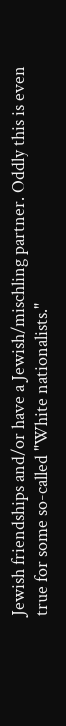Jewish friendships and/or have a Jewish/mischling partner. Oddly this is even true for some so-called "White nationalists."